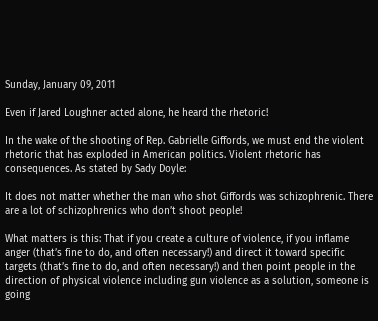Sunday, January 09, 2011

Even if Jared Loughner acted alone, he heard the rhetoric!

In the wake of the shooting of Rep. Gabrielle Giffords, we must end the violent rhetoric that has exploded in American politics. Violent rhetoric has consequences. As stated by Sady Doyle:

It does not matter whether the man who shot Giffords was schizophrenic. There are a lot of schizophrenics who don’t shoot people!

What matters is this: That if you create a culture of violence, if you inflame anger (that’s fine to do, and often necessary!) and direct it toward specific targets (that’s fine to do, and often necessary!) and then point people in the direction of physical violence including gun violence as a solution, someone is going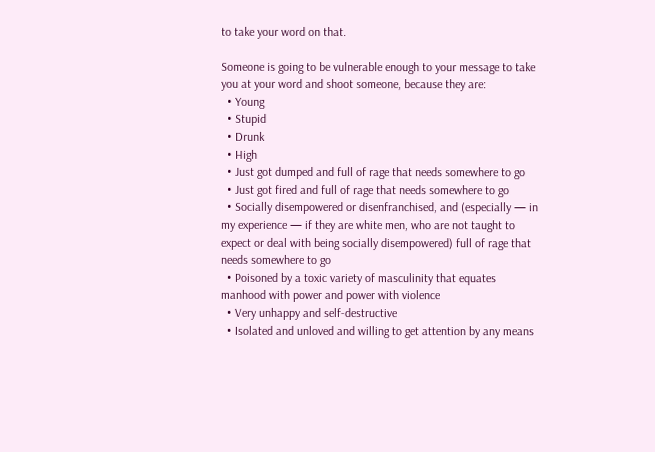to take your word on that.

Someone is going to be vulnerable enough to your message to take you at your word and shoot someone, because they are:
  • Young
  • Stupid
  • Drunk
  • High
  • Just got dumped and full of rage that needs somewhere to go
  • Just got fired and full of rage that needs somewhere to go
  • Socially disempowered or disenfranchised, and (especially — in my experience — if they are white men, who are not taught to expect or deal with being socially disempowered) full of rage that needs somewhere to go
  • Poisoned by a toxic variety of masculinity that equates manhood with power and power with violence
  • Very unhappy and self-destructive
  • Isolated and unloved and willing to get attention by any means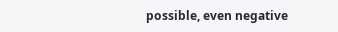possible, even negative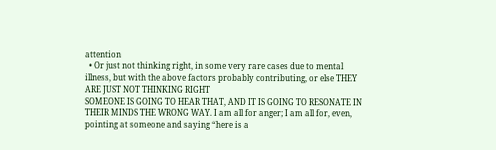attention
  • Or just not thinking right, in some very rare cases due to mental illness, but with the above factors probably contributing, or else THEY ARE JUST NOT THINKING RIGHT
SOMEONE IS GOING TO HEAR THAT, AND IT IS GOING TO RESONATE IN THEIR MINDS THE WRONG WAY. I am all for anger; I am all for, even, pointing at someone and saying “here is a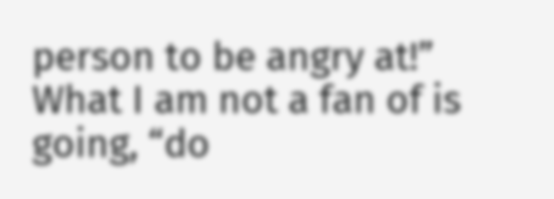person to be angry at!” What I am not a fan of is going, “do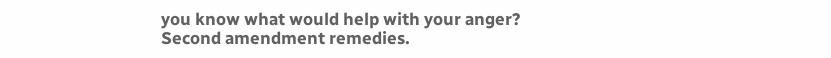you know what would help with your anger? Second amendment remedies.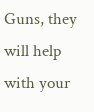Guns, they will help with your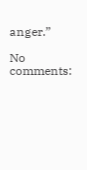anger.”

No comments: